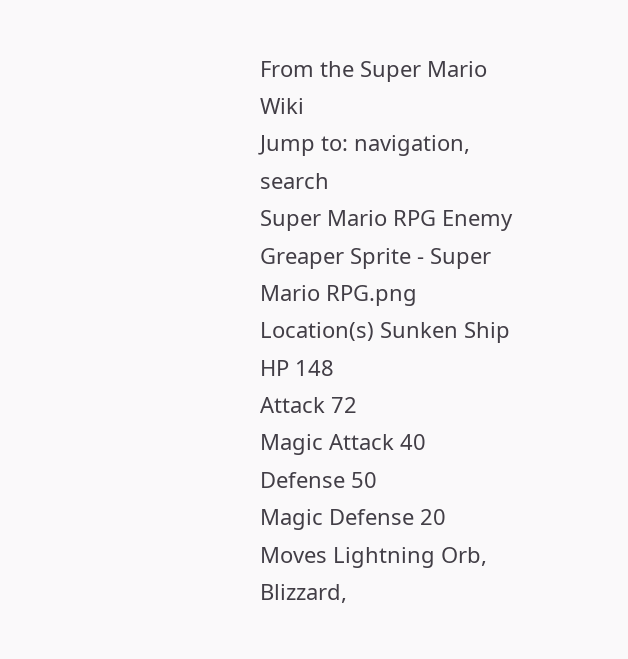From the Super Mario Wiki
Jump to: navigation, search
Super Mario RPG Enemy
Greaper Sprite - Super Mario RPG.png
Location(s) Sunken Ship
HP 148
Attack 72
Magic Attack 40
Defense 50
Magic Defense 20
Moves Lightning Orb, Blizzard,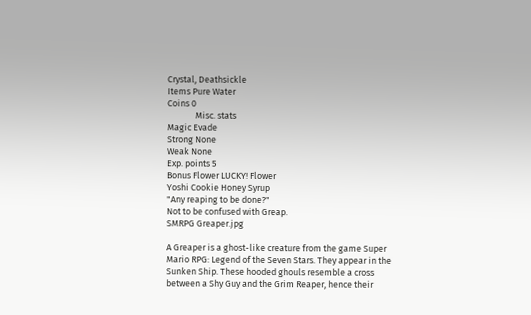Crystal, Deathsickle
Items Pure Water
Coins 0
              Misc. stats
Magic Evade
Strong None
Weak None
Exp. points 5
Bonus Flower LUCKY! Flower
Yoshi Cookie Honey Syrup
"Any reaping to be done?"
Not to be confused with Greap.
SMRPG Greaper.jpg

A Greaper is a ghost-like creature from the game Super Mario RPG: Legend of the Seven Stars. They appear in the Sunken Ship. These hooded ghouls resemble a cross between a Shy Guy and the Grim Reaper, hence their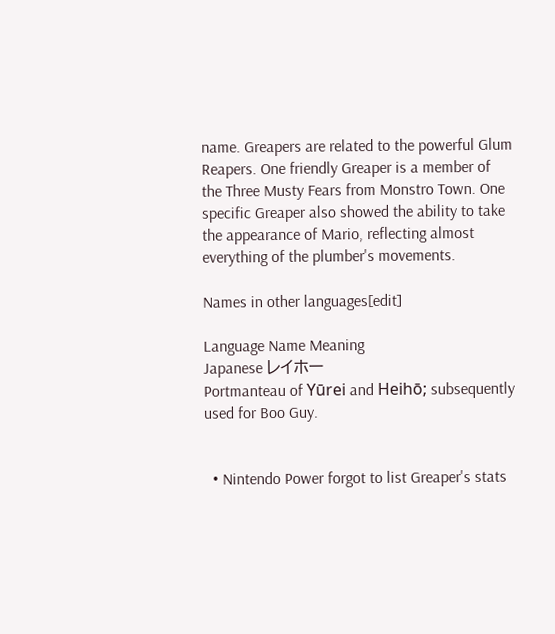name. Greapers are related to the powerful Glum Reapers. One friendly Greaper is a member of the Three Musty Fears from Monstro Town. One specific Greaper also showed the ability to take the appearance of Mario, reflecting almost everything of the plumber's movements.

Names in other languages[edit]

Language Name Meaning
Japanese レイホー
Portmanteau of Yūrei and Heihō; subsequently used for Boo Guy.


  • Nintendo Power forgot to list Greaper's stats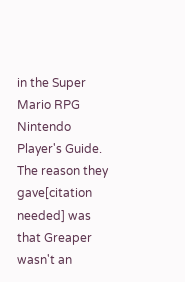in the Super Mario RPG Nintendo Player's Guide. The reason they gave[citation needed] was that Greaper wasn't an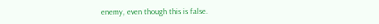enemy, even though this is false.